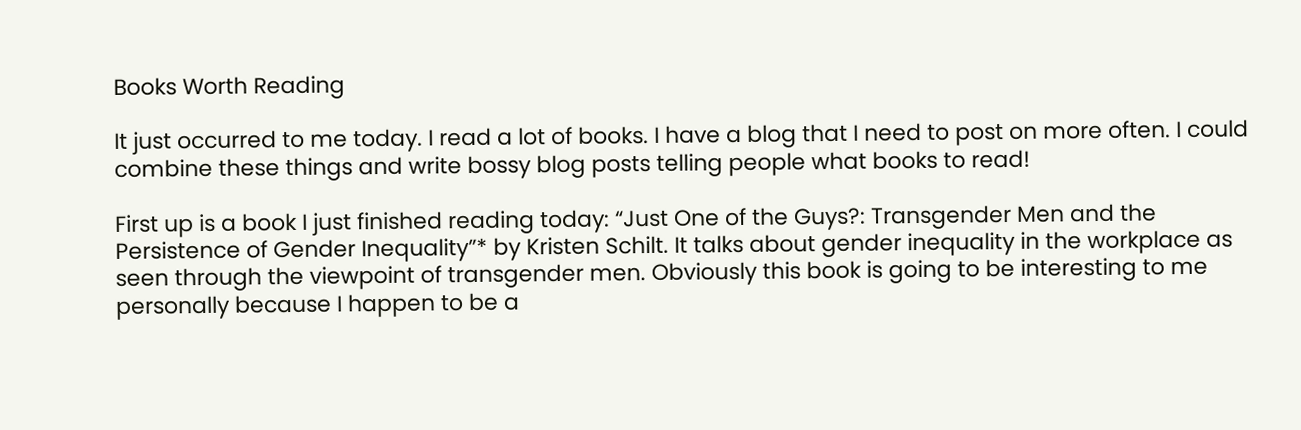Books Worth Reading

It just occurred to me today. I read a lot of books. I have a blog that I need to post on more often. I could combine these things and write bossy blog posts telling people what books to read!

First up is a book I just finished reading today: “Just One of the Guys?: Transgender Men and the Persistence of Gender Inequality”* by Kristen Schilt. It talks about gender inequality in the workplace as seen through the viewpoint of transgender men. Obviously this book is going to be interesting to me personally because I happen to be a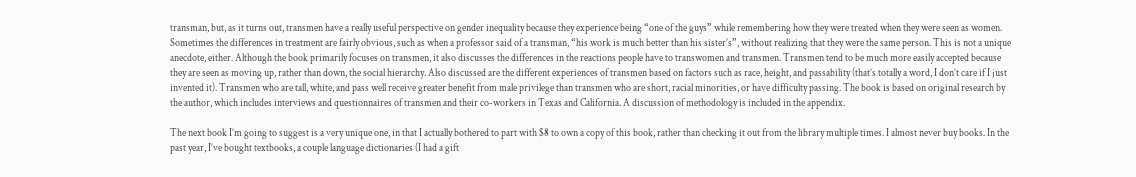transman, but, as it turns out, transmen have a really useful perspective on gender inequality because they experience being “one of the guys” while remembering how they were treated when they were seen as women. Sometimes the differences in treatment are fairly obvious, such as when a professor said of a transman, “his work is much better than his sister’s”, without realizing that they were the same person. This is not a unique anecdote, either. Although the book primarily focuses on transmen, it also discusses the differences in the reactions people have to transwomen and transmen. Transmen tend to be much more easily accepted because they are seen as moving up, rather than down, the social hierarchy. Also discussed are the different experiences of transmen based on factors such as race, height, and passability (that’s totally a word, I don’t care if I just invented it). Transmen who are tall, white, and pass well receive greater benefit from male privilege than transmen who are short, racial minorities, or have difficulty passing. The book is based on original research by the author, which includes interviews and questionnaires of transmen and their co-workers in Texas and California. A discussion of methodology is included in the appendix.

The next book I’m going to suggest is a very unique one, in that I actually bothered to part with $8 to own a copy of this book, rather than checking it out from the library multiple times. I almost never buy books. In the past year, I’ve bought textbooks, a couple language dictionaries (I had a gift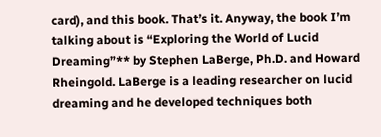card), and this book. That’s it. Anyway, the book I’m talking about is “Exploring the World of Lucid Dreaming”** by Stephen LaBerge, Ph.D. and Howard Rheingold. LaBerge is a leading researcher on lucid dreaming and he developed techniques both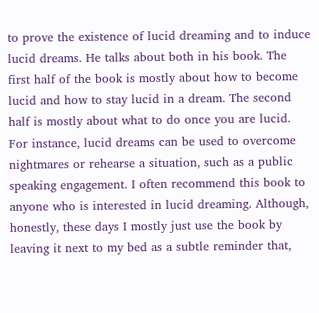to prove the existence of lucid dreaming and to induce lucid dreams. He talks about both in his book. The first half of the book is mostly about how to become lucid and how to stay lucid in a dream. The second half is mostly about what to do once you are lucid. For instance, lucid dreams can be used to overcome nightmares or rehearse a situation, such as a public speaking engagement. I often recommend this book to anyone who is interested in lucid dreaming. Although, honestly, these days I mostly just use the book by leaving it next to my bed as a subtle reminder that,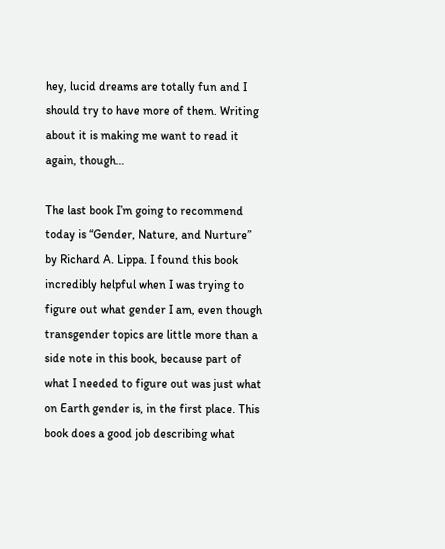hey, lucid dreams are totally fun and I should try to have more of them. Writing about it is making me want to read it again, though…

The last book I’m going to recommend today is “Gender, Nature, and Nurture” by Richard A. Lippa. I found this book incredibly helpful when I was trying to figure out what gender I am, even though transgender topics are little more than a side note in this book, because part of what I needed to figure out was just what on Earth gender is, in the first place. This book does a good job describing what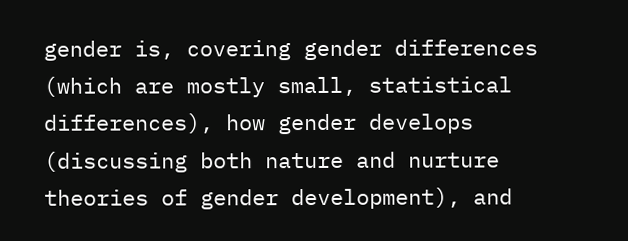gender is, covering gender differences (which are mostly small, statistical differences), how gender develops (discussing both nature and nurture theories of gender development), and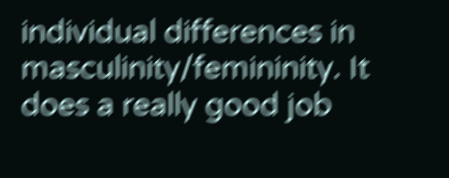individual differences in masculinity/femininity. It does a really good job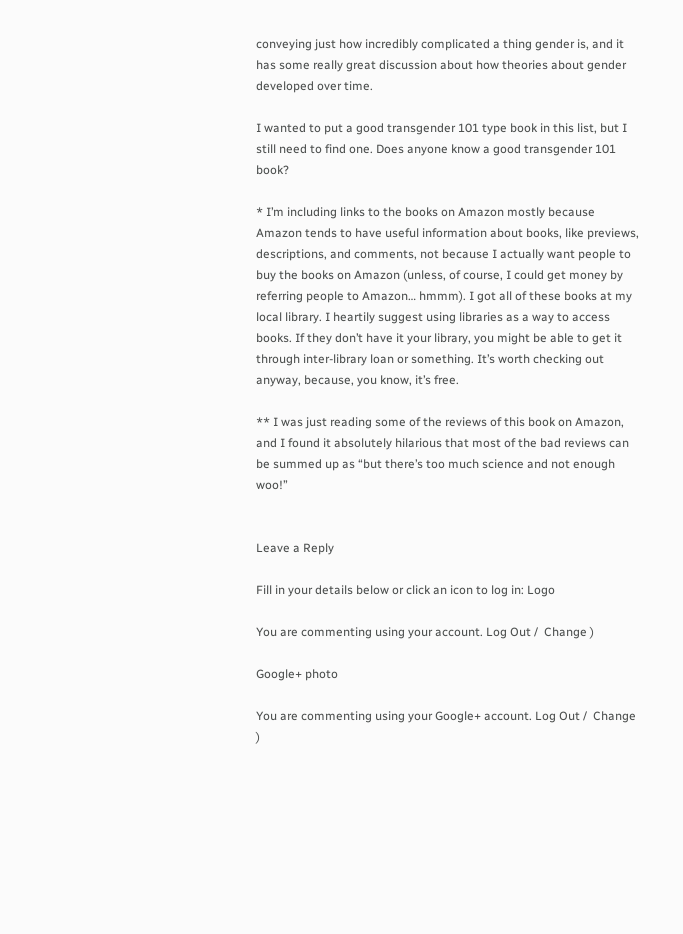conveying just how incredibly complicated a thing gender is, and it has some really great discussion about how theories about gender developed over time.

I wanted to put a good transgender 101 type book in this list, but I still need to find one. Does anyone know a good transgender 101 book?

* I’m including links to the books on Amazon mostly because Amazon tends to have useful information about books, like previews, descriptions, and comments, not because I actually want people to buy the books on Amazon (unless, of course, I could get money by referring people to Amazon… hmmm). I got all of these books at my local library. I heartily suggest using libraries as a way to access books. If they don’t have it your library, you might be able to get it through inter-library loan or something. It’s worth checking out anyway, because, you know, it’s free.

** I was just reading some of the reviews of this book on Amazon, and I found it absolutely hilarious that most of the bad reviews can be summed up as “but there’s too much science and not enough woo!”


Leave a Reply

Fill in your details below or click an icon to log in: Logo

You are commenting using your account. Log Out /  Change )

Google+ photo

You are commenting using your Google+ account. Log Out /  Change )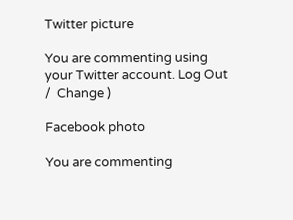Twitter picture

You are commenting using your Twitter account. Log Out /  Change )

Facebook photo

You are commenting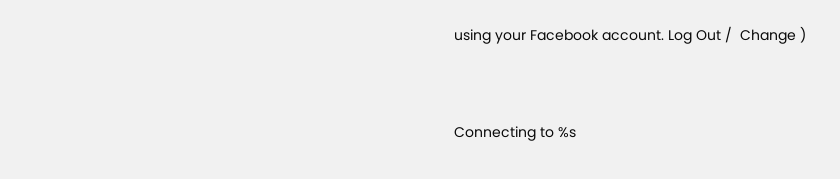using your Facebook account. Log Out /  Change )


Connecting to %s